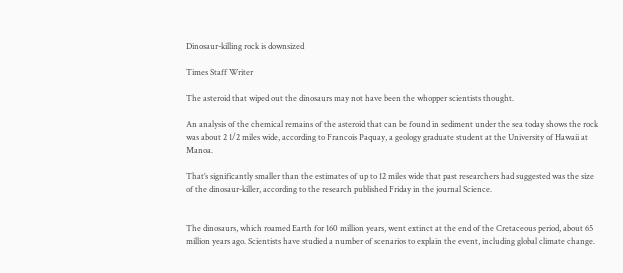Dinosaur-killing rock is downsized

Times Staff Writer

The asteroid that wiped out the dinosaurs may not have been the whopper scientists thought.

An analysis of the chemical remains of the asteroid that can be found in sediment under the sea today shows the rock was about 2 1/2 miles wide, according to Francois Paquay, a geology graduate student at the University of Hawaii at Manoa.

That’s significantly smaller than the estimates of up to 12 miles wide that past researchers had suggested was the size of the dinosaur-killer, according to the research published Friday in the journal Science.


The dinosaurs, which roamed Earth for 160 million years, went extinct at the end of the Cretaceous period, about 65 million years ago. Scientists have studied a number of scenarios to explain the event, including global climate change.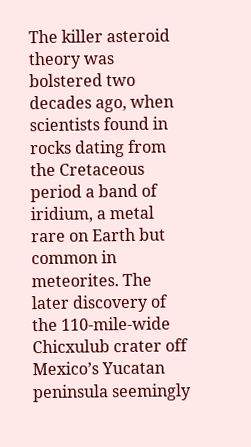The killer asteroid theory was bolstered two decades ago, when scientists found in rocks dating from the Cretaceous period a band of iridium, a metal rare on Earth but common in meteorites. The later discovery of the 110-mile-wide Chicxulub crater off Mexico’s Yucatan peninsula seemingly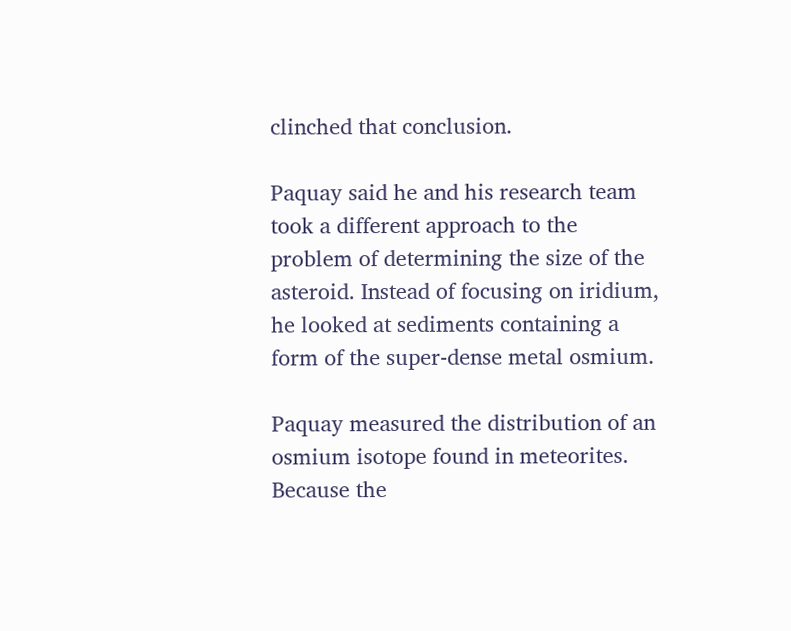clinched that conclusion.

Paquay said he and his research team took a different approach to the problem of determining the size of the asteroid. Instead of focusing on iridium, he looked at sediments containing a form of the super-dense metal osmium.

Paquay measured the distribution of an osmium isotope found in meteorites. Because the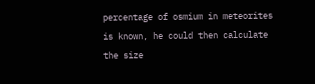percentage of osmium in meteorites is known, he could then calculate the size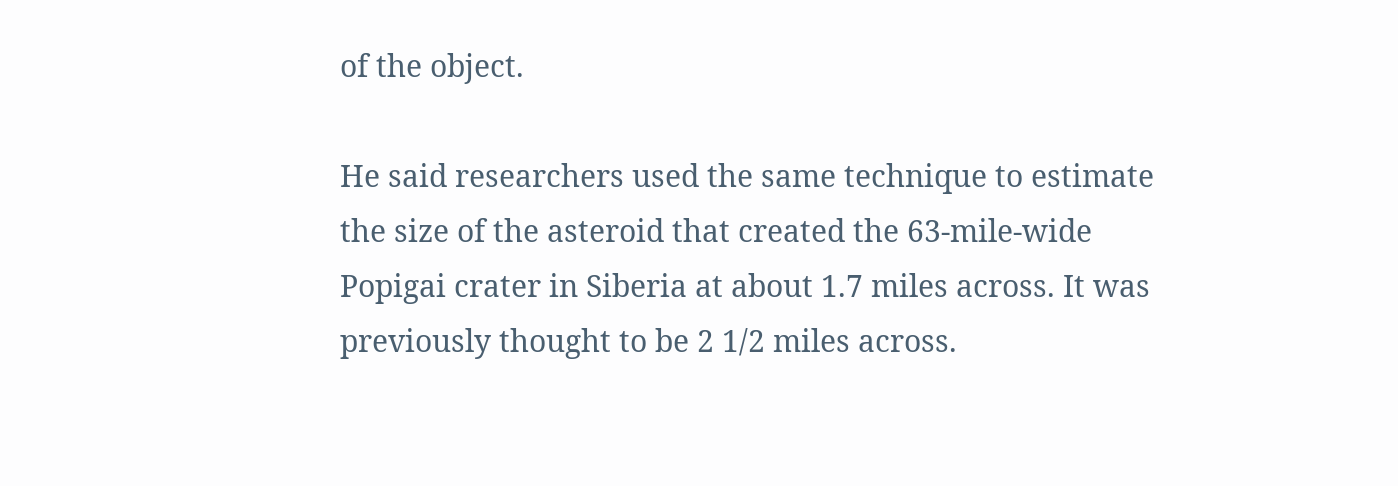of the object.

He said researchers used the same technique to estimate the size of the asteroid that created the 63-mile-wide Popigai crater in Siberia at about 1.7 miles across. It was previously thought to be 2 1/2 miles across.